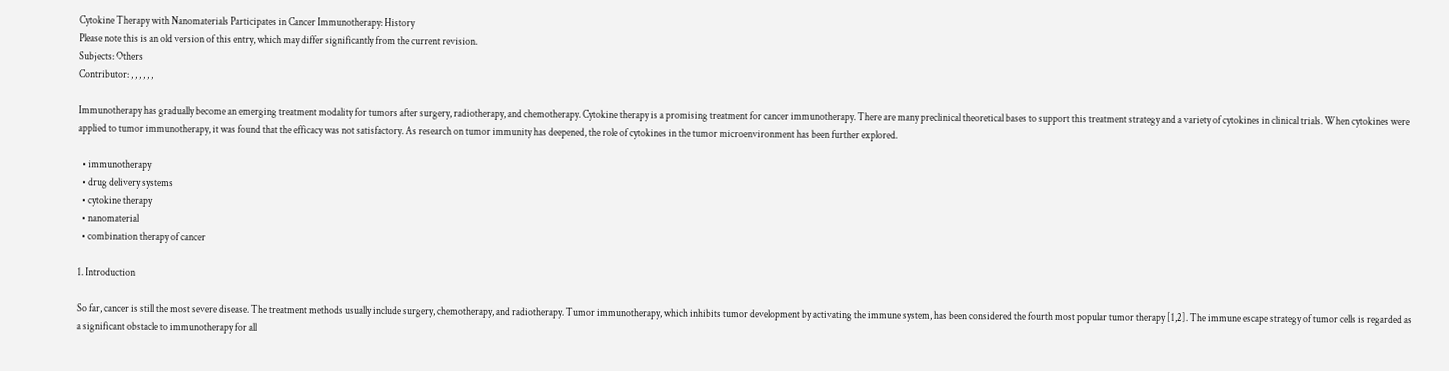Cytokine Therapy with Nanomaterials Participates in Cancer Immunotherapy: History
Please note this is an old version of this entry, which may differ significantly from the current revision.
Subjects: Others
Contributor: , , , , , ,

Immunotherapy has gradually become an emerging treatment modality for tumors after surgery, radiotherapy, and chemotherapy. Cytokine therapy is a promising treatment for cancer immunotherapy. There are many preclinical theoretical bases to support this treatment strategy and a variety of cytokines in clinical trials. When cytokines were applied to tumor immunotherapy, it was found that the efficacy was not satisfactory. As research on tumor immunity has deepened, the role of cytokines in the tumor microenvironment has been further explored.

  • immunotherapy
  • drug delivery systems
  • cytokine therapy
  • nanomaterial
  • combination therapy of cancer

1. Introduction

So far, cancer is still the most severe disease. The treatment methods usually include surgery, chemotherapy, and radiotherapy. Tumor immunotherapy, which inhibits tumor development by activating the immune system, has been considered the fourth most popular tumor therapy [1,2]. The immune escape strategy of tumor cells is regarded as a significant obstacle to immunotherapy for all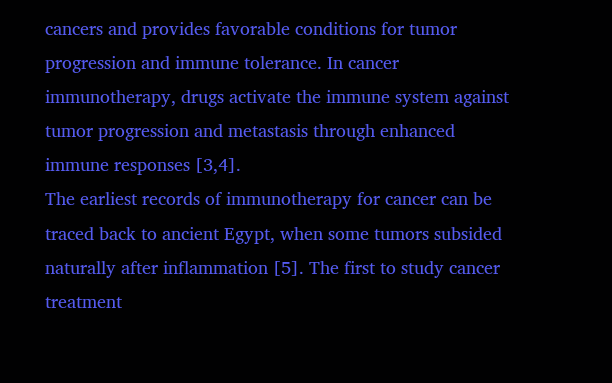cancers and provides favorable conditions for tumor progression and immune tolerance. In cancer immunotherapy, drugs activate the immune system against tumor progression and metastasis through enhanced immune responses [3,4].
The earliest records of immunotherapy for cancer can be traced back to ancient Egypt, when some tumors subsided naturally after inflammation [5]. The first to study cancer treatment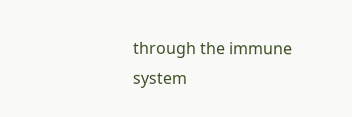through the immune system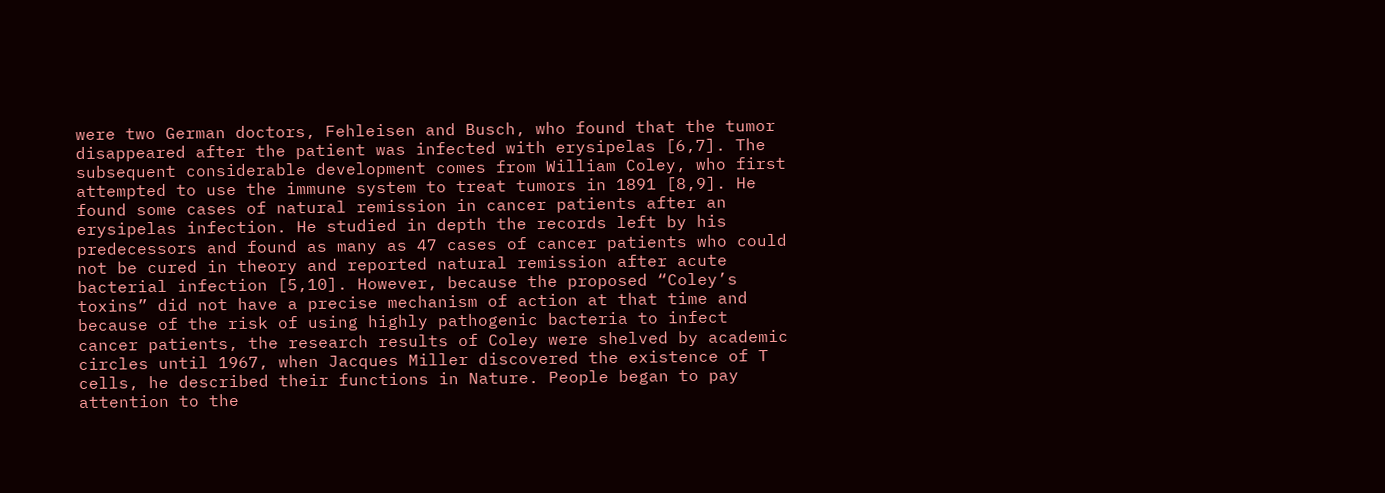were two German doctors, Fehleisen and Busch, who found that the tumor disappeared after the patient was infected with erysipelas [6,7]. The subsequent considerable development comes from William Coley, who first attempted to use the immune system to treat tumors in 1891 [8,9]. He found some cases of natural remission in cancer patients after an erysipelas infection. He studied in depth the records left by his predecessors and found as many as 47 cases of cancer patients who could not be cured in theory and reported natural remission after acute bacterial infection [5,10]. However, because the proposed “Coley’s toxins” did not have a precise mechanism of action at that time and because of the risk of using highly pathogenic bacteria to infect cancer patients, the research results of Coley were shelved by academic circles until 1967, when Jacques Miller discovered the existence of T cells, he described their functions in Nature. People began to pay attention to the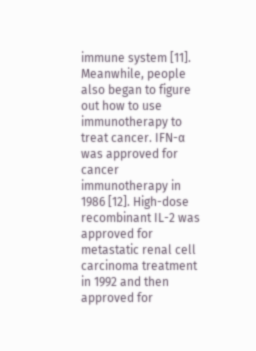immune system [11].
Meanwhile, people also began to figure out how to use immunotherapy to treat cancer. IFN-α was approved for cancer immunotherapy in 1986 [12]. High-dose recombinant IL-2 was approved for metastatic renal cell carcinoma treatment in 1992 and then approved for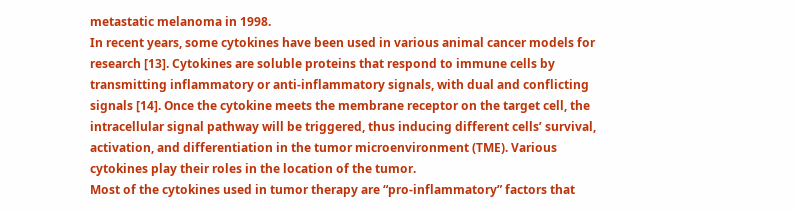metastatic melanoma in 1998.
In recent years, some cytokines have been used in various animal cancer models for research [13]. Cytokines are soluble proteins that respond to immune cells by transmitting inflammatory or anti-inflammatory signals, with dual and conflicting signals [14]. Once the cytokine meets the membrane receptor on the target cell, the intracellular signal pathway will be triggered, thus inducing different cells’ survival, activation, and differentiation in the tumor microenvironment (TME). Various cytokines play their roles in the location of the tumor.
Most of the cytokines used in tumor therapy are “pro-inflammatory” factors that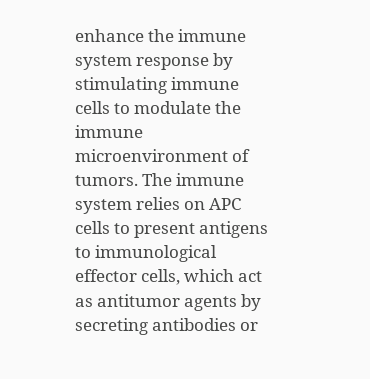enhance the immune system response by stimulating immune cells to modulate the immune microenvironment of tumors. The immune system relies on APC cells to present antigens to immunological effector cells, which act as antitumor agents by secreting antibodies or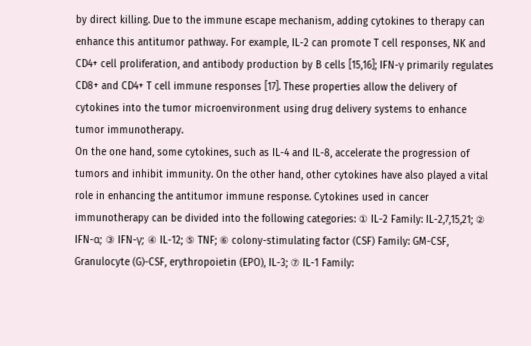by direct killing. Due to the immune escape mechanism, adding cytokines to therapy can enhance this antitumor pathway. For example, IL-2 can promote T cell responses, NK and CD4+ cell proliferation, and antibody production by B cells [15,16]; IFN-γ primarily regulates CD8+ and CD4+ T cell immune responses [17]. These properties allow the delivery of cytokines into the tumor microenvironment using drug delivery systems to enhance tumor immunotherapy.
On the one hand, some cytokines, such as IL-4 and IL-8, accelerate the progression of tumors and inhibit immunity. On the other hand, other cytokines have also played a vital role in enhancing the antitumor immune response. Cytokines used in cancer immunotherapy can be divided into the following categories: ① IL-2 Family: IL-2,7,15,21; ② IFN-α; ③ IFN-γ; ④ IL-12; ⑤ TNF; ⑥ colony-stimulating factor (CSF) Family: GM-CSF, Granulocyte (G)-CSF, erythropoietin (EPO), IL-3; ⑦ IL-1 Family: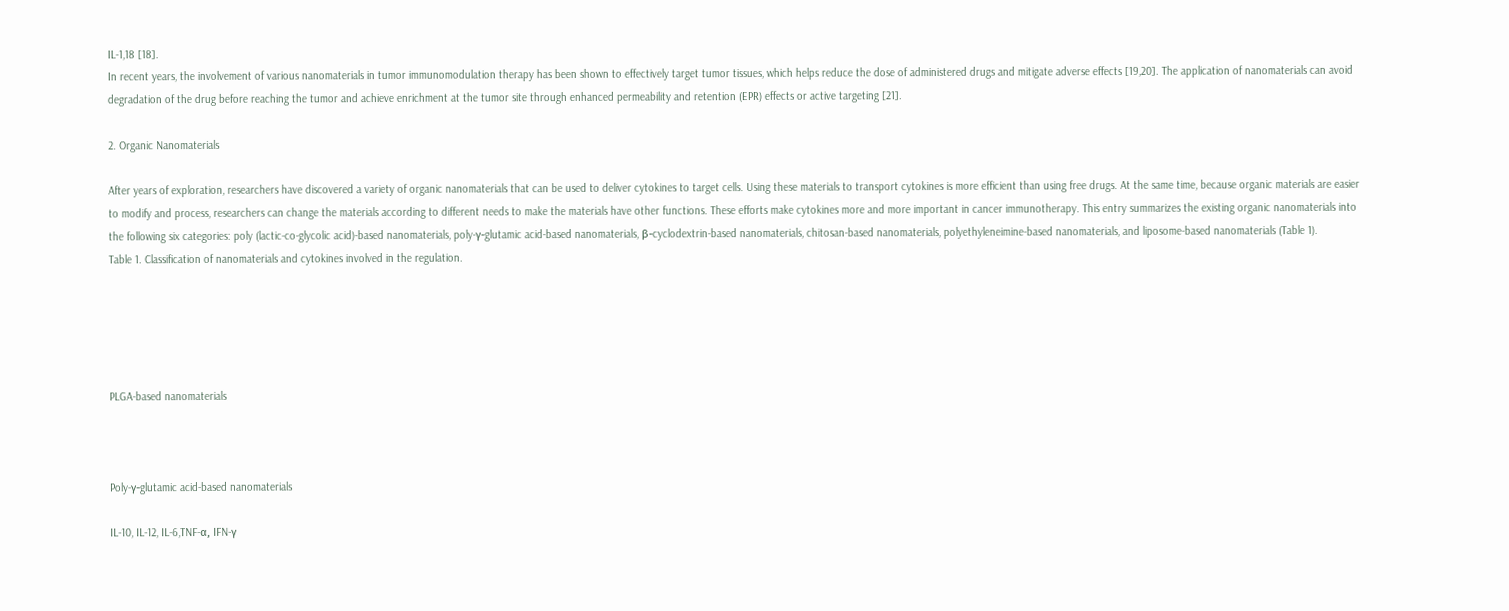IL-1,18 [18].
In recent years, the involvement of various nanomaterials in tumor immunomodulation therapy has been shown to effectively target tumor tissues, which helps reduce the dose of administered drugs and mitigate adverse effects [19,20]. The application of nanomaterials can avoid degradation of the drug before reaching the tumor and achieve enrichment at the tumor site through enhanced permeability and retention (EPR) effects or active targeting [21].

2. Organic Nanomaterials

After years of exploration, researchers have discovered a variety of organic nanomaterials that can be used to deliver cytokines to target cells. Using these materials to transport cytokines is more efficient than using free drugs. At the same time, because organic materials are easier to modify and process, researchers can change the materials according to different needs to make the materials have other functions. These efforts make cytokines more and more important in cancer immunotherapy. This entry summarizes the existing organic nanomaterials into the following six categories: poly (lactic-co-glycolic acid)-based nanomaterials, poly-γ-glutamic acid-based nanomaterials, β-cyclodextrin-based nanomaterials, chitosan-based nanomaterials, polyethyleneimine-based nanomaterials, and liposome-based nanomaterials (Table 1).
Table 1. Classification of nanomaterials and cytokines involved in the regulation.





PLGA-based nanomaterials



Poly-γ-glutamic acid-based nanomaterials

IL-10, IL-12, IL-6,TNF-α, IFN-γ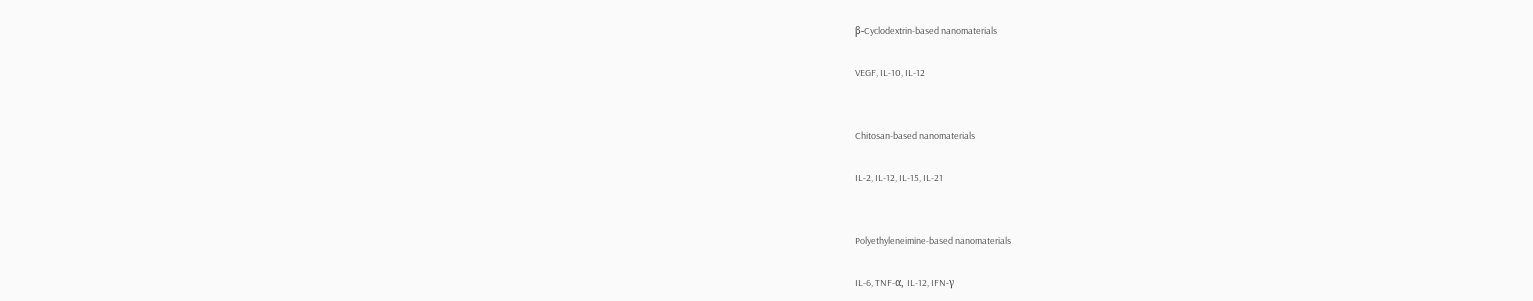β-Cyclodextrin-based nanomaterials

VEGF, IL-10, IL-12


Chitosan-based nanomaterials

IL-2, IL-12, IL-15, IL-21


Polyethyleneimine-based nanomaterials

IL-6, TNF-α, IL-12, IFN-γ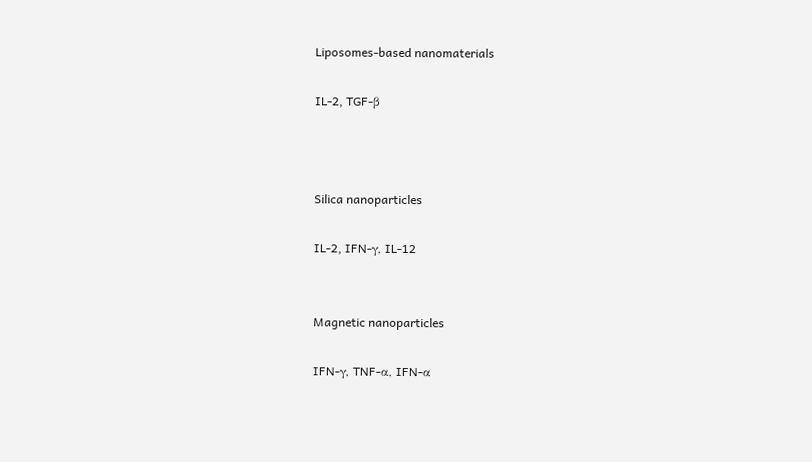Liposomes-based nanomaterials

IL-2, TGF-β



Silica nanoparticles

IL-2, IFN-γ, IL-12


Magnetic nanoparticles

IFN-γ, TNF-α, IFN-α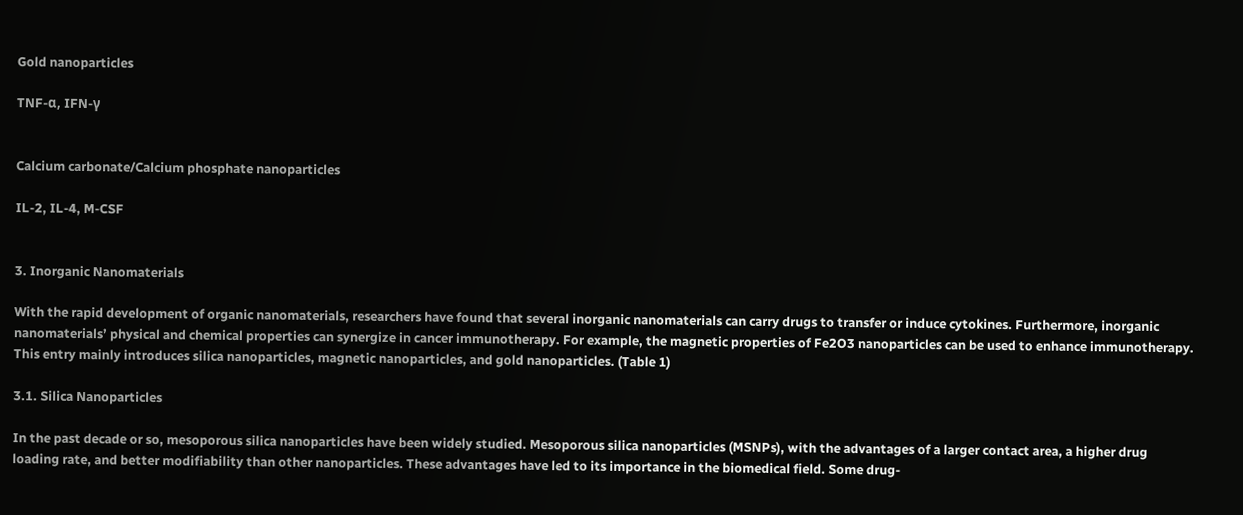Gold nanoparticles

TNF-α, IFN-γ


Calcium carbonate/Calcium phosphate nanoparticles

IL-2, IL-4, M-CSF


3. Inorganic Nanomaterials

With the rapid development of organic nanomaterials, researchers have found that several inorganic nanomaterials can carry drugs to transfer or induce cytokines. Furthermore, inorganic nanomaterials’ physical and chemical properties can synergize in cancer immunotherapy. For example, the magnetic properties of Fe2O3 nanoparticles can be used to enhance immunotherapy. This entry mainly introduces silica nanoparticles, magnetic nanoparticles, and gold nanoparticles. (Table 1)

3.1. Silica Nanoparticles

In the past decade or so, mesoporous silica nanoparticles have been widely studied. Mesoporous silica nanoparticles (MSNPs), with the advantages of a larger contact area, a higher drug loading rate, and better modifiability than other nanoparticles. These advantages have led to its importance in the biomedical field. Some drug-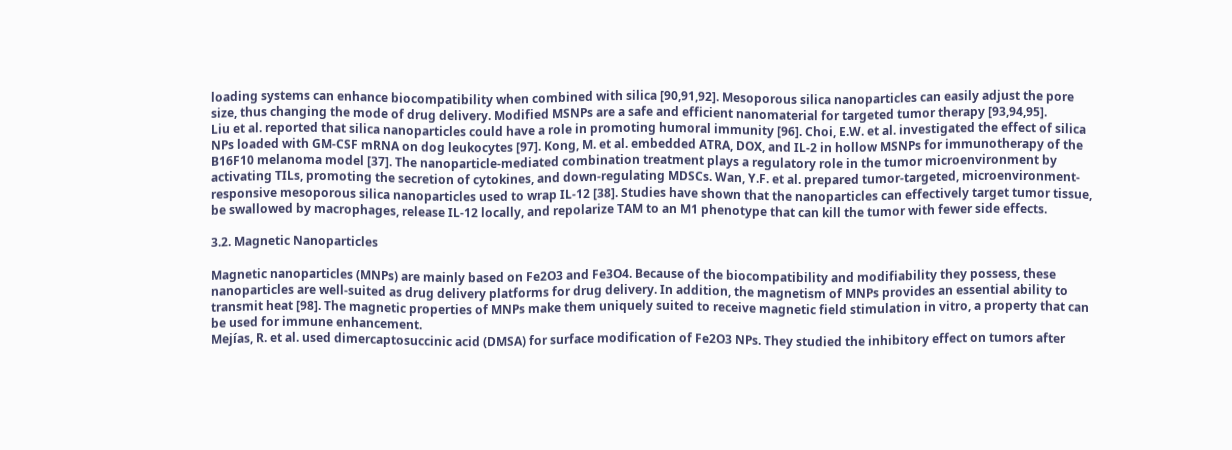loading systems can enhance biocompatibility when combined with silica [90,91,92]. Mesoporous silica nanoparticles can easily adjust the pore size, thus changing the mode of drug delivery. Modified MSNPs are a safe and efficient nanomaterial for targeted tumor therapy [93,94,95].
Liu et al. reported that silica nanoparticles could have a role in promoting humoral immunity [96]. Choi, E.W. et al. investigated the effect of silica NPs loaded with GM-CSF mRNA on dog leukocytes [97]. Kong, M. et al. embedded ATRA, DOX, and IL-2 in hollow MSNPs for immunotherapy of the B16F10 melanoma model [37]. The nanoparticle-mediated combination treatment plays a regulatory role in the tumor microenvironment by activating TILs, promoting the secretion of cytokines, and down-regulating MDSCs. Wan, Y.F. et al. prepared tumor-targeted, microenvironment-responsive mesoporous silica nanoparticles used to wrap IL-12 [38]. Studies have shown that the nanoparticles can effectively target tumor tissue, be swallowed by macrophages, release IL-12 locally, and repolarize TAM to an M1 phenotype that can kill the tumor with fewer side effects.

3.2. Magnetic Nanoparticles

Magnetic nanoparticles (MNPs) are mainly based on Fe2O3 and Fe3O4. Because of the biocompatibility and modifiability they possess, these nanoparticles are well-suited as drug delivery platforms for drug delivery. In addition, the magnetism of MNPs provides an essential ability to transmit heat [98]. The magnetic properties of MNPs make them uniquely suited to receive magnetic field stimulation in vitro, a property that can be used for immune enhancement.
Mejías, R. et al. used dimercaptosuccinic acid (DMSA) for surface modification of Fe2O3 NPs. They studied the inhibitory effect on tumors after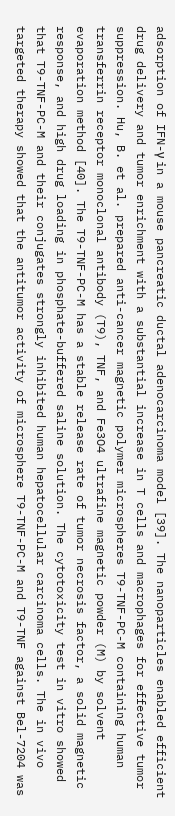adsorption of IFN-γ in a mouse pancreatic ductal adenocarcinoma model [39]. The nanoparticles enabled efficient drug delivery and tumor enrichment with a substantial increase in T cells and macrophages for effective tumor suppression. Hu, B. et al. prepared anti-cancer magnetic polymer microspheres T9-TNF-PC-M containing human transferrin receptor monoclonal antibody (T9), TNF, and Fe3O4 ultrafine magnetic powder (M) by solvent evaporation method [40]. The T9-TNF-PC-M has a stable release rate of tumor necrosis factor, a solid magnetic response, and high drug loading in phosphate-buffered saline solution. The cytotoxicity test in vitro showed that T9-TNF-PC-M and their conjugates strongly inhibited human hepatocellular carcinoma cells. The in vivo targeted therapy showed that the antitumor activity of microsphere T9-TNF-PC-M and T9-TNF against Bel-7204 was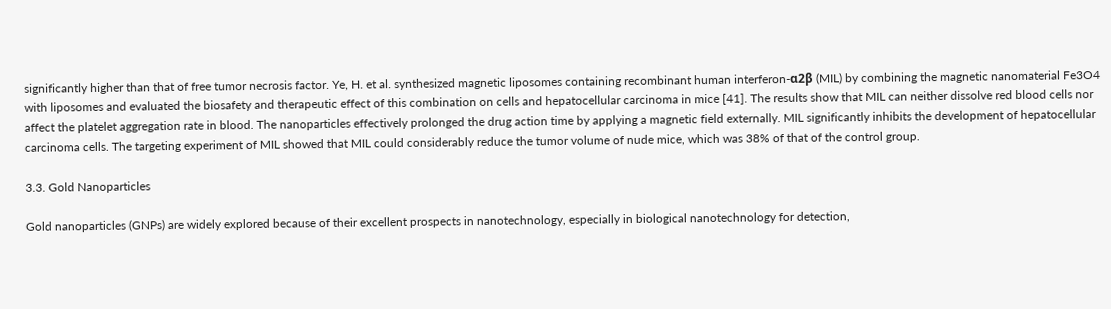significantly higher than that of free tumor necrosis factor. Ye, H. et al. synthesized magnetic liposomes containing recombinant human interferon-α2β (MIL) by combining the magnetic nanomaterial Fe3O4 with liposomes and evaluated the biosafety and therapeutic effect of this combination on cells and hepatocellular carcinoma in mice [41]. The results show that MIL can neither dissolve red blood cells nor affect the platelet aggregation rate in blood. The nanoparticles effectively prolonged the drug action time by applying a magnetic field externally. MIL significantly inhibits the development of hepatocellular carcinoma cells. The targeting experiment of MIL showed that MIL could considerably reduce the tumor volume of nude mice, which was 38% of that of the control group.

3.3. Gold Nanoparticles

Gold nanoparticles (GNPs) are widely explored because of their excellent prospects in nanotechnology, especially in biological nanotechnology for detection,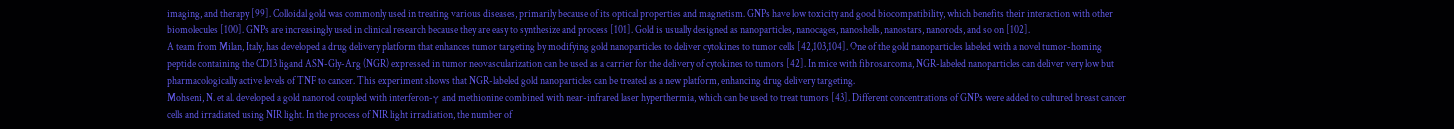imaging, and therapy [99]. Colloidal gold was commonly used in treating various diseases, primarily because of its optical properties and magnetism. GNPs have low toxicity and good biocompatibility, which benefits their interaction with other biomolecules [100]. GNPs are increasingly used in clinical research because they are easy to synthesize and process [101]. Gold is usually designed as nanoparticles, nanocages, nanoshells, nanostars, nanorods, and so on [102].
A team from Milan, Italy, has developed a drug delivery platform that enhances tumor targeting by modifying gold nanoparticles to deliver cytokines to tumor cells [42,103,104]. One of the gold nanoparticles labeled with a novel tumor-homing peptide containing the CD13 ligand ASN-Gly-Arg (NGR) expressed in tumor neovascularization can be used as a carrier for the delivery of cytokines to tumors [42]. In mice with fibrosarcoma, NGR-labeled nanoparticles can deliver very low but pharmacologically active levels of TNF to cancer. This experiment shows that NGR-labeled gold nanoparticles can be treated as a new platform, enhancing drug delivery targeting.
Mohseni, N. et al. developed a gold nanorod coupled with interferon-γ and methionine combined with near-infrared laser hyperthermia, which can be used to treat tumors [43]. Different concentrations of GNPs were added to cultured breast cancer cells and irradiated using NIR light. In the process of NIR light irradiation, the number of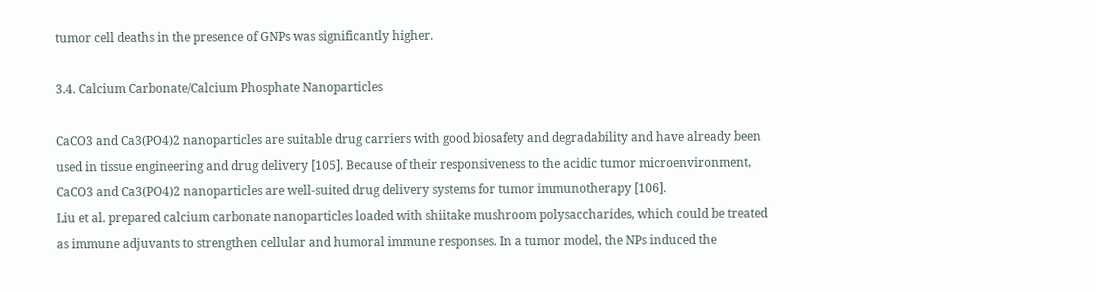tumor cell deaths in the presence of GNPs was significantly higher.

3.4. Calcium Carbonate/Calcium Phosphate Nanoparticles

CaCO3 and Ca3(PO4)2 nanoparticles are suitable drug carriers with good biosafety and degradability and have already been used in tissue engineering and drug delivery [105]. Because of their responsiveness to the acidic tumor microenvironment, CaCO3 and Ca3(PO4)2 nanoparticles are well-suited drug delivery systems for tumor immunotherapy [106].
Liu et al. prepared calcium carbonate nanoparticles loaded with shiitake mushroom polysaccharides, which could be treated as immune adjuvants to strengthen cellular and humoral immune responses. In a tumor model, the NPs induced the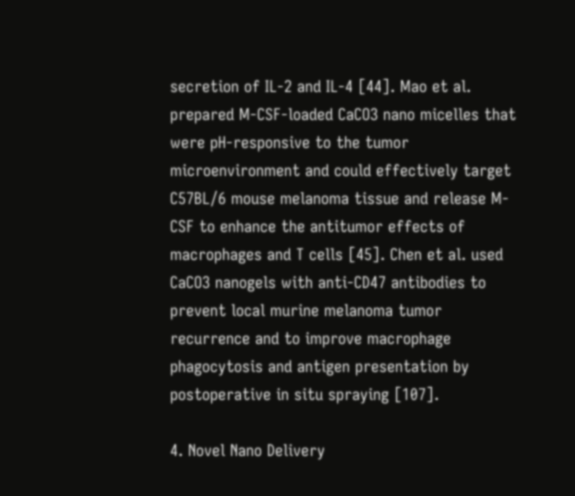secretion of IL-2 and IL-4 [44]. Mao et al. prepared M-CSF-loaded CaCO3 nano micelles that were pH-responsive to the tumor microenvironment and could effectively target C57BL/6 mouse melanoma tissue and release M-CSF to enhance the antitumor effects of macrophages and T cells [45]. Chen et al. used CaCO3 nanogels with anti-CD47 antibodies to prevent local murine melanoma tumor recurrence and to improve macrophage phagocytosis and antigen presentation by postoperative in situ spraying [107].

4. Novel Nano Delivery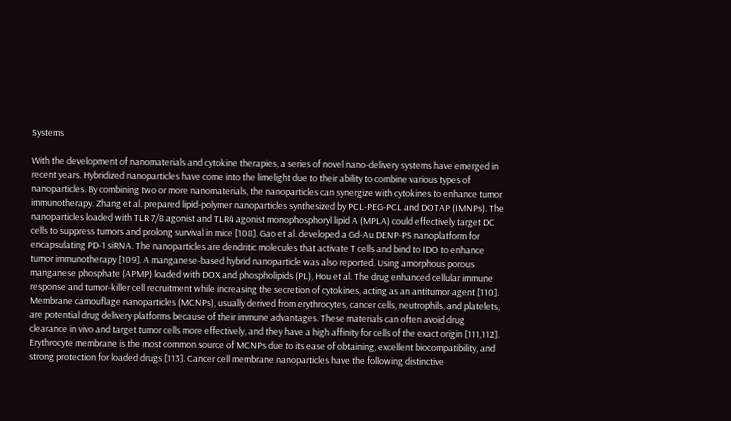Systems

With the development of nanomaterials and cytokine therapies, a series of novel nano-delivery systems have emerged in recent years. Hybridized nanoparticles have come into the limelight due to their ability to combine various types of nanoparticles. By combining two or more nanomaterials, the nanoparticles can synergize with cytokines to enhance tumor immunotherapy. Zhang et al. prepared lipid-polymer nanoparticles synthesized by PCL-PEG-PCL and DOTAP (IMNPs). The nanoparticles loaded with TLR 7/8 agonist and TLR4 agonist monophosphoryl lipid A (MPLA) could effectively target DC cells to suppress tumors and prolong survival in mice [108]. Gao et al. developed a Gd-Au DENP-PS nanoplatform for encapsulating PD-1 siRNA. The nanoparticles are dendritic molecules that activate T cells and bind to IDO to enhance tumor immunotherapy [109]. A manganese-based hybrid nanoparticle was also reported. Using amorphous porous manganese phosphate (APMP) loaded with DOX and phospholipids (PL), Hou et al. The drug enhanced cellular immune response and tumor-killer cell recruitment while increasing the secretion of cytokines, acting as an antitumor agent [110].
Membrane camouflage nanoparticles (MCNPs), usually derived from erythrocytes, cancer cells, neutrophils, and platelets, are potential drug delivery platforms because of their immune advantages. These materials can often avoid drug clearance in vivo and target tumor cells more effectively, and they have a high affinity for cells of the exact origin [111,112]. Erythrocyte membrane is the most common source of MCNPs due to its ease of obtaining, excellent biocompatibility, and strong protection for loaded drugs [113]. Cancer cell membrane nanoparticles have the following distinctive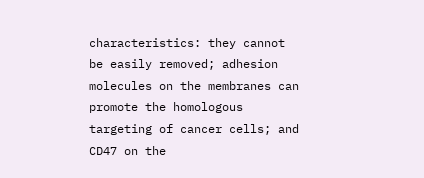characteristics: they cannot be easily removed; adhesion molecules on the membranes can promote the homologous targeting of cancer cells; and CD47 on the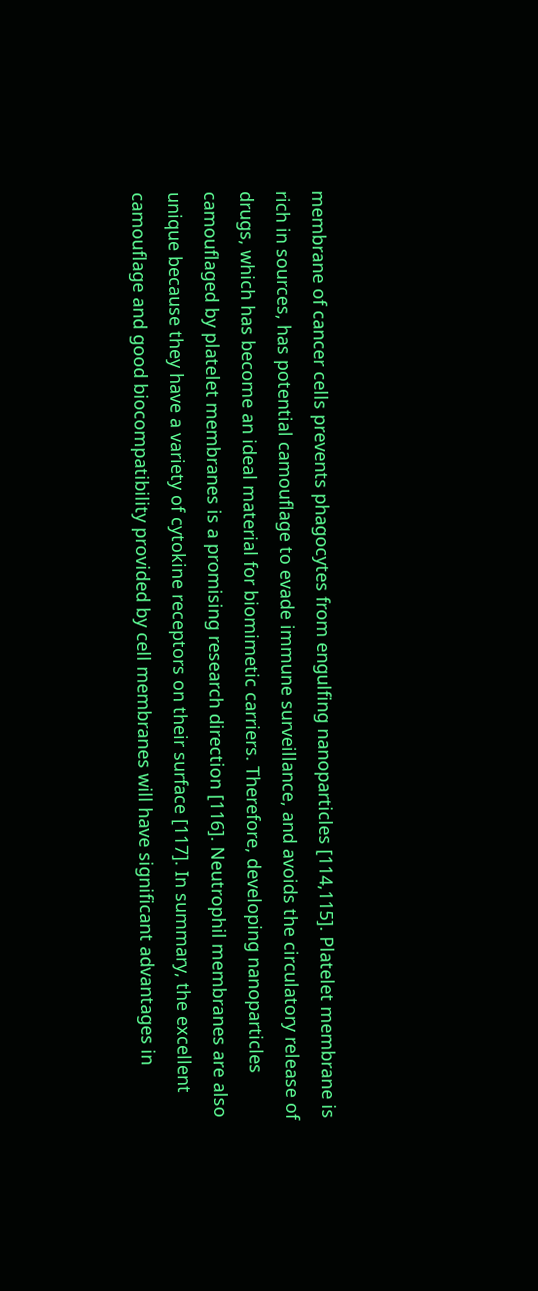membrane of cancer cells prevents phagocytes from engulfing nanoparticles [114,115]. Platelet membrane is rich in sources, has potential camouflage to evade immune surveillance, and avoids the circulatory release of drugs, which has become an ideal material for biomimetic carriers. Therefore, developing nanoparticles camouflaged by platelet membranes is a promising research direction [116]. Neutrophil membranes are also unique because they have a variety of cytokine receptors on their surface [117]. In summary, the excellent camouflage and good biocompatibility provided by cell membranes will have significant advantages in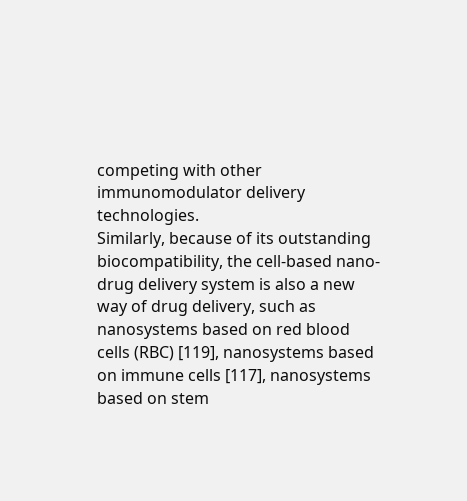competing with other immunomodulator delivery technologies.
Similarly, because of its outstanding biocompatibility, the cell-based nano-drug delivery system is also a new way of drug delivery, such as nanosystems based on red blood cells (RBC) [119], nanosystems based on immune cells [117], nanosystems based on stem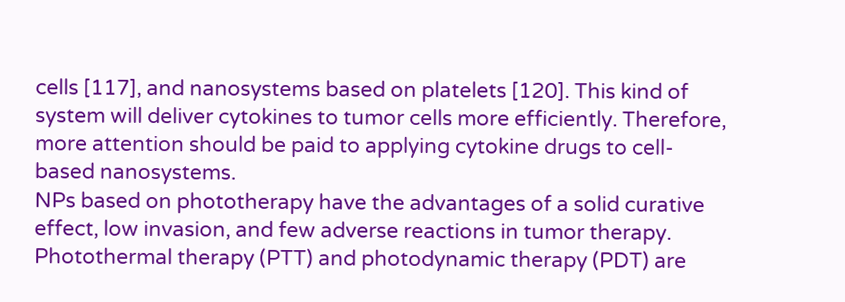cells [117], and nanosystems based on platelets [120]. This kind of system will deliver cytokines to tumor cells more efficiently. Therefore, more attention should be paid to applying cytokine drugs to cell-based nanosystems.
NPs based on phototherapy have the advantages of a solid curative effect, low invasion, and few adverse reactions in tumor therapy. Photothermal therapy (PTT) and photodynamic therapy (PDT) are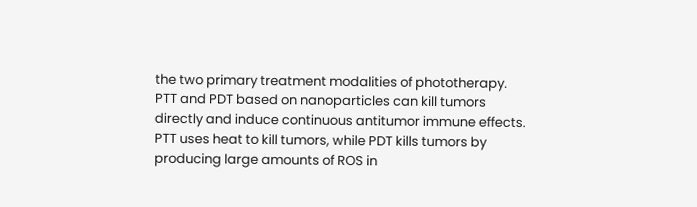the two primary treatment modalities of phototherapy. PTT and PDT based on nanoparticles can kill tumors directly and induce continuous antitumor immune effects. PTT uses heat to kill tumors, while PDT kills tumors by producing large amounts of ROS in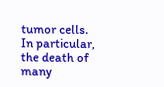tumor cells. In particular, the death of many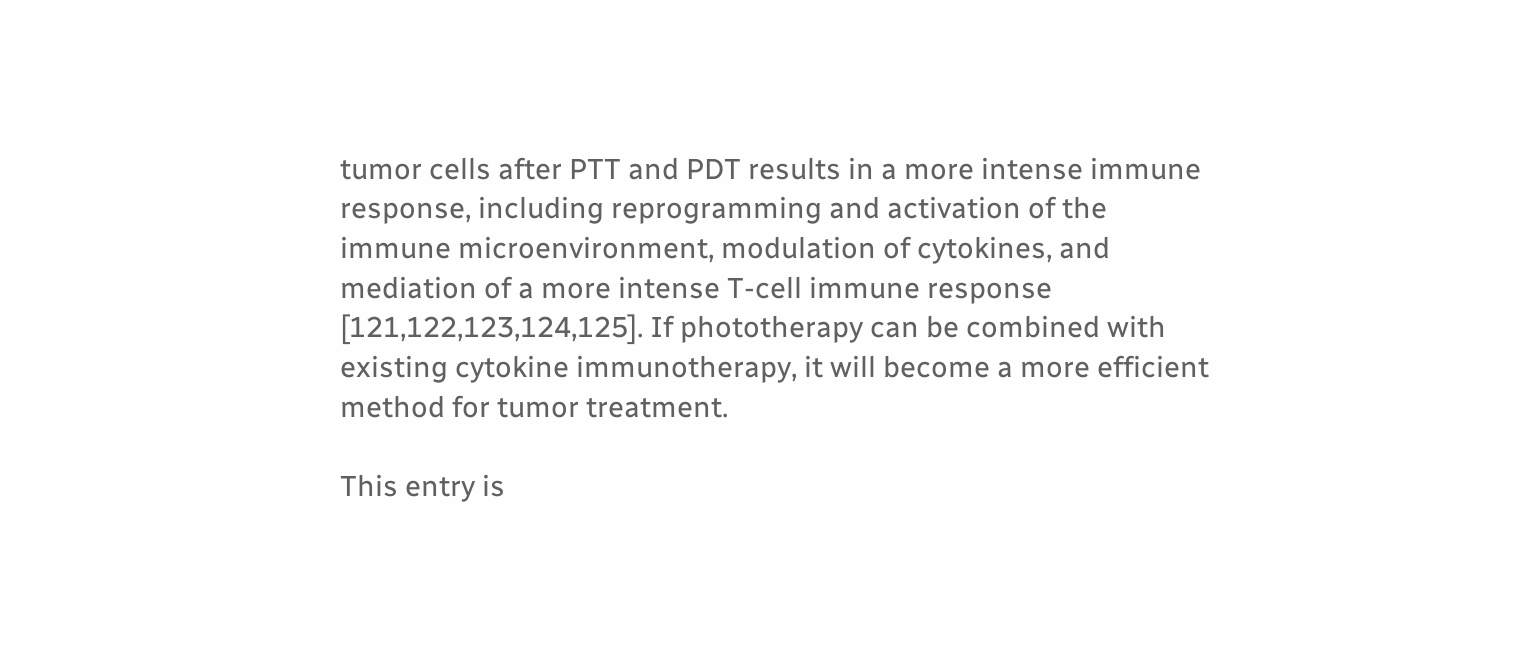tumor cells after PTT and PDT results in a more intense immune response, including reprogramming and activation of the immune microenvironment, modulation of cytokines, and mediation of a more intense T-cell immune response [121,122,123,124,125]. If phototherapy can be combined with existing cytokine immunotherapy, it will become a more efficient method for tumor treatment.

This entry is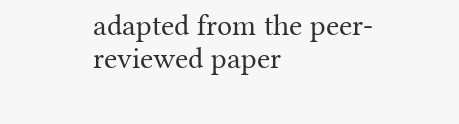adapted from the peer-reviewed paper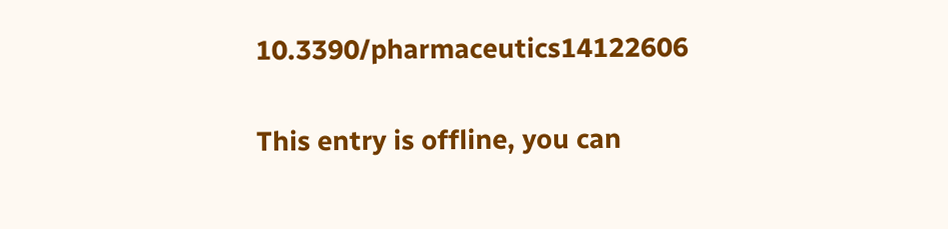10.3390/pharmaceutics14122606

This entry is offline, you can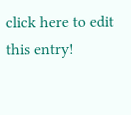click here to edit this entry!